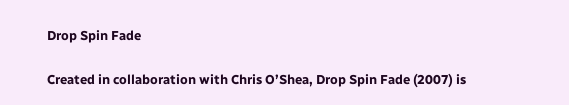Drop Spin Fade

Created in collaboration with Chris O’Shea, Drop Spin Fade (2007) is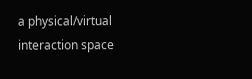a physical/virtual interaction space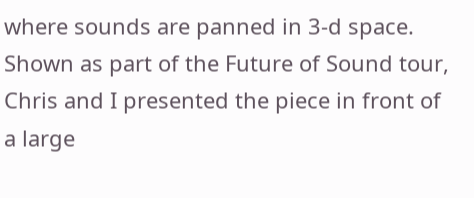where sounds are panned in 3-d space. Shown as part of the Future of Sound tour, Chris and I presented the piece in front of a large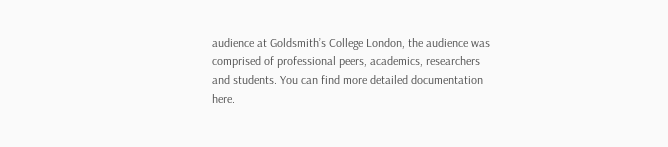audience at Goldsmith’s College London, the audience was comprised of professional peers, academics, researchers and students. You can find more detailed documentation here.